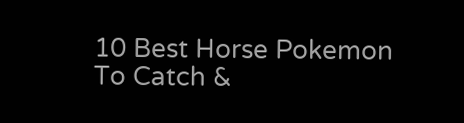10 Best Horse Pokemon To Catch &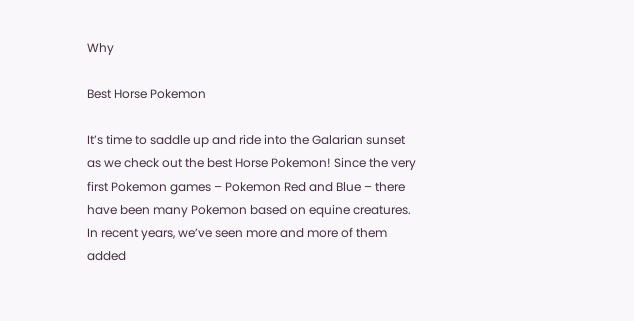Why

Best Horse Pokemon

It’s time to saddle up and ride into the Galarian sunset as we check out the best Horse Pokemon! Since the very first Pokemon games – Pokemon Red and Blue – there have been many Pokemon based on equine creatures. In recent years, we’ve seen more and more of them added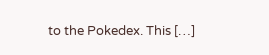to the Pokedex. This […]